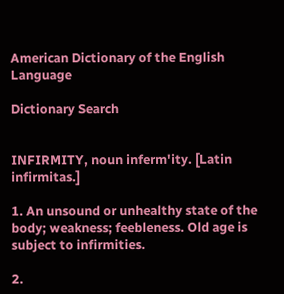American Dictionary of the English Language

Dictionary Search


INFIRMITY, noun inferm'ity. [Latin infirmitas.]

1. An unsound or unhealthy state of the body; weakness; feebleness. Old age is subject to infirmities.

2.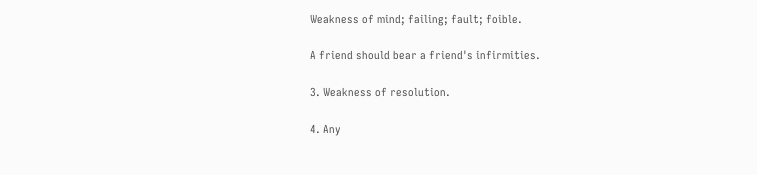Weakness of mind; failing; fault; foible.

A friend should bear a friend's infirmities.

3. Weakness of resolution.

4. Any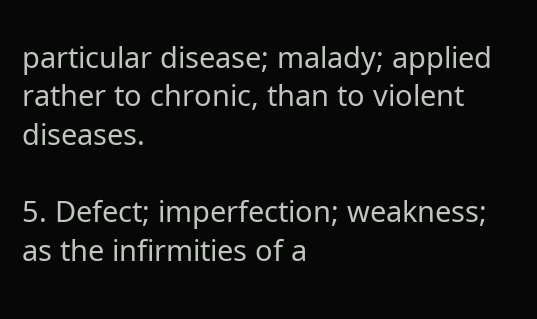particular disease; malady; applied rather to chronic, than to violent diseases.

5. Defect; imperfection; weakness; as the infirmities of a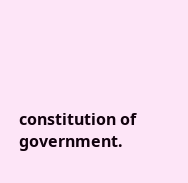constitution of government.